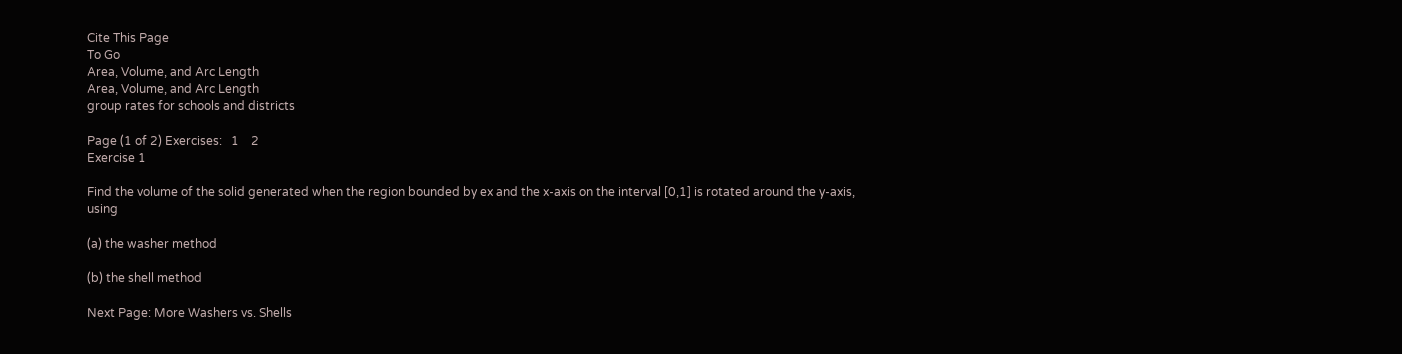Cite This Page
To Go
Area, Volume, and Arc Length
Area, Volume, and Arc Length
group rates for schools and districts

Page (1 of 2) Exercises:   1    2
Exercise 1

Find the volume of the solid generated when the region bounded by ex and the x-axis on the interval [0,1] is rotated around the y-axis, using

(a) the washer method

(b) the shell method

Next Page: More Washers vs. Shells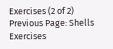Exercises (2 of 2)
Previous Page: Shells Exercises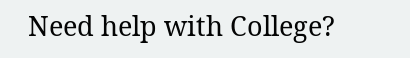Need help with College?